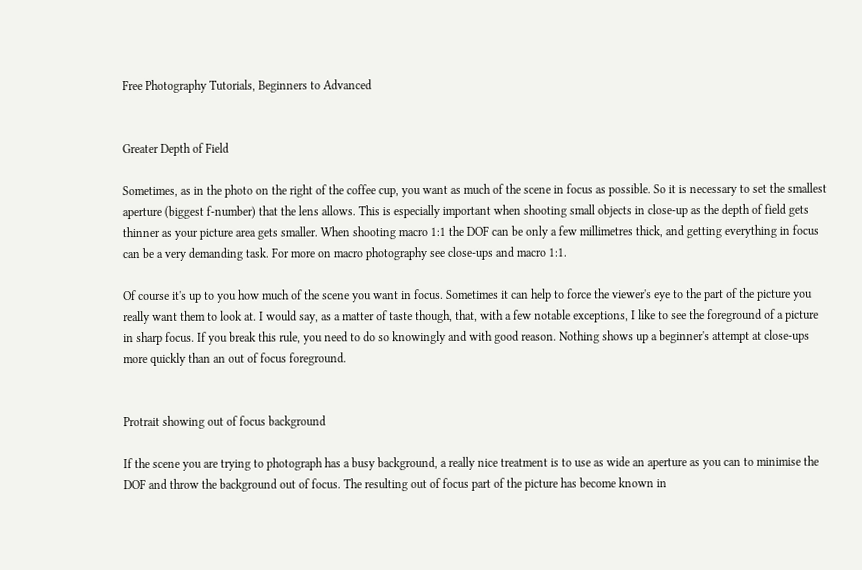Free Photography Tutorials, Beginners to Advanced


Greater Depth of Field

Sometimes, as in the photo on the right of the coffee cup, you want as much of the scene in focus as possible. So it is necessary to set the smallest aperture (biggest f-number) that the lens allows. This is especially important when shooting small objects in close-up as the depth of field gets thinner as your picture area gets smaller. When shooting macro 1:1 the DOF can be only a few millimetres thick, and getting everything in focus can be a very demanding task. For more on macro photography see close-ups and macro 1:1.

Of course it's up to you how much of the scene you want in focus. Sometimes it can help to force the viewer's eye to the part of the picture you really want them to look at. I would say, as a matter of taste though, that, with a few notable exceptions, I like to see the foreground of a picture in sharp focus. If you break this rule, you need to do so knowingly and with good reason. Nothing shows up a beginner's attempt at close-ups more quickly than an out of focus foreground.


Protrait showing out of focus background

If the scene you are trying to photograph has a busy background, a really nice treatment is to use as wide an aperture as you can to minimise the DOF and throw the background out of focus. The resulting out of focus part of the picture has become known in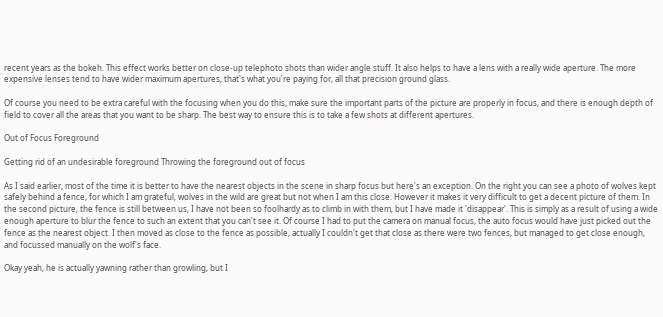recent years as the bokeh. This effect works better on close-up telephoto shots than wider angle stuff. It also helps to have a lens with a really wide aperture. The more expensive lenses tend to have wider maximum apertures, that's what you're paying for, all that precision ground glass.

Of course you need to be extra careful with the focusing when you do this, make sure the important parts of the picture are properly in focus, and there is enough depth of field to cover all the areas that you want to be sharp. The best way to ensure this is to take a few shots at different apertures.

Out of Focus Foreground

Getting rid of an undesirable foreground Throwing the foreground out of focus

As I said earlier, most of the time it is better to have the nearest objects in the scene in sharp focus but here's an exception. On the right you can see a photo of wolves kept safely behind a fence, for which I am grateful, wolves in the wild are great but not when I am this close. However it makes it very difficult to get a decent picture of them. In the second picture, the fence is still between us, I have not been so foolhardy as to climb in with them, but I have made it 'disappear'. This is simply as a result of using a wide enough aperture to blur the fence to such an extent that you can't see it. Of course I had to put the camera on manual focus, the auto focus would have just picked out the fence as the nearest object. I then moved as close to the fence as possible, actually I couldn't get that close as there were two fences, but managed to get close enough, and focussed manually on the wolf's face.

Okay yeah, he is actually yawning rather than growling, but I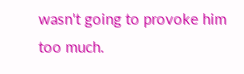wasn't going to provoke him too much.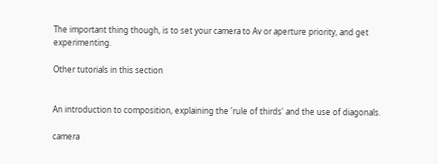The important thing though, is to set your camera to Av or aperture priority, and get experimenting.

Other tutorials in this section


An introduction to composition, explaining the 'rule of thirds' and the use of diagonals.

camera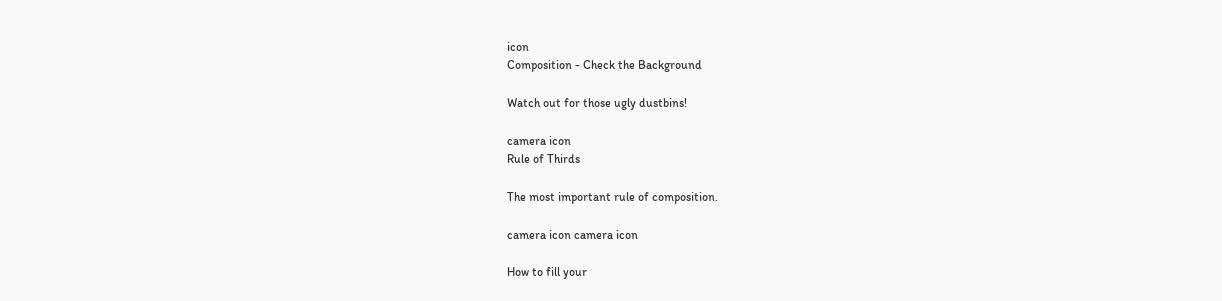icon
Composition - Check the Background

Watch out for those ugly dustbins!

camera icon
Rule of Thirds

The most important rule of composition.

camera icon camera icon

How to fill your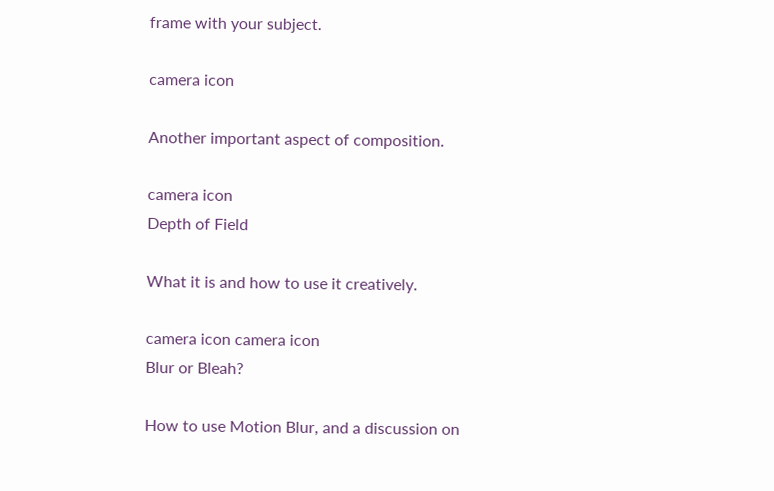frame with your subject.

camera icon

Another important aspect of composition.

camera icon
Depth of Field

What it is and how to use it creatively.

camera icon camera icon
Blur or Bleah?

How to use Motion Blur, and a discussion on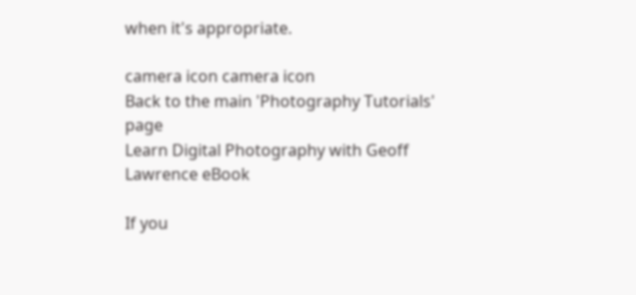when it's appropriate.

camera icon camera icon
Back to the main 'Photography Tutorials' page
Learn Digital Photography with Geoff Lawrence eBook

If you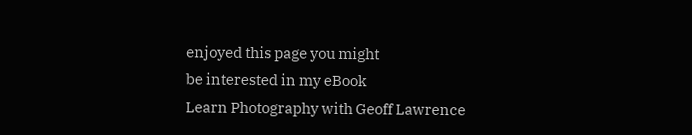enjoyed this page you might
be interested in my eBook
Learn Photography with Geoff Lawrence